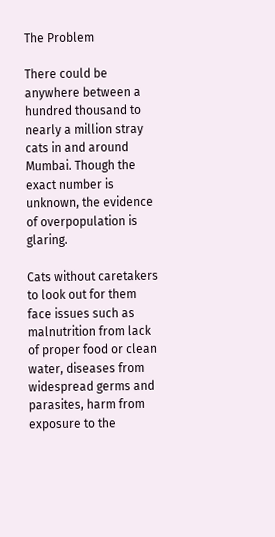The Problem

There could be anywhere between a hundred thousand to nearly a million stray cats in and around Mumbai. Though the exact number is unknown, the evidence of overpopulation is glaring.

Cats without caretakers to look out for them face issues such as malnutrition from lack of proper food or clean water, diseases from widespread germs and parasites, harm from exposure to the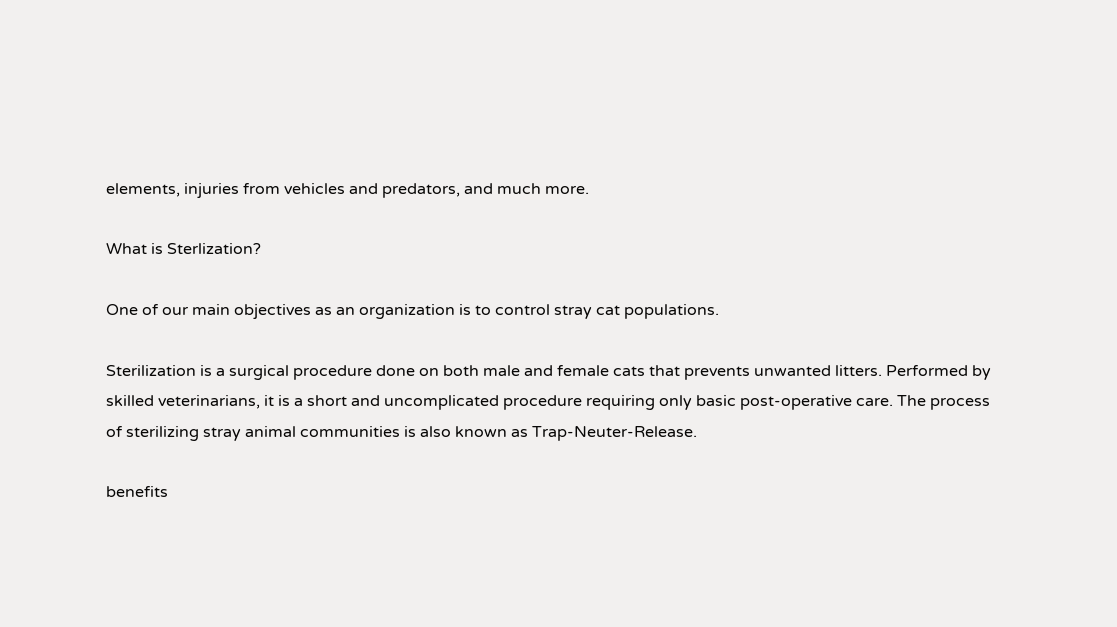elements, injuries from vehicles and predators, and much more.

What is Sterlization?

One of our main objectives as an organization is to control stray cat populations.

Sterilization is a surgical procedure done on both male and female cats that prevents unwanted litters. Performed by skilled veterinarians, it is a short and uncomplicated procedure requiring only basic post-operative care. The process of sterilizing stray animal communities is also known as Trap-Neuter-Release.

benefits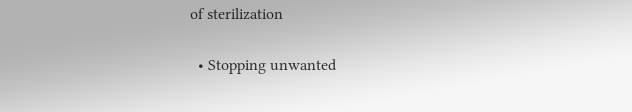of sterilization

  • Stopping unwanted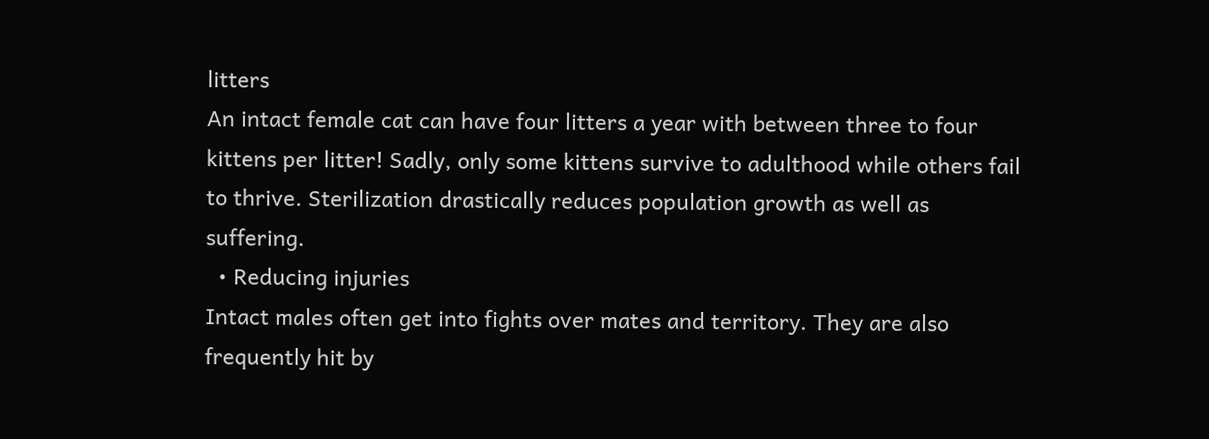litters
An intact female cat can have four litters a year with between three to four kittens per litter! Sadly, only some kittens survive to adulthood while others fail to thrive. Sterilization drastically reduces population growth as well as suffering.
  • Reducing injuries
Intact males often get into fights over mates and territory. They are also frequently hit by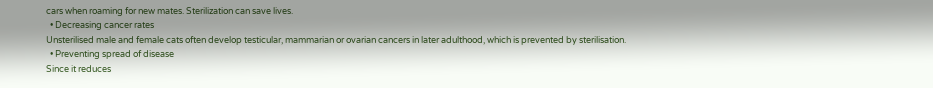cars when roaming for new mates. Sterilization can save lives.
  • Decreasing cancer rates
Unsterilised male and female cats often develop testicular, mammarian or ovarian cancers in later adulthood, which is prevented by sterilisation.
  • Preventing spread of disease
Since it reduces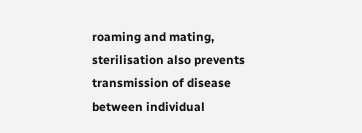roaming and mating, sterilisation also prevents transmission of disease between individual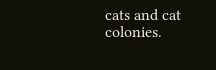cats and cat colonies.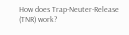How does Trap-Neuter-Release (TNR) work?